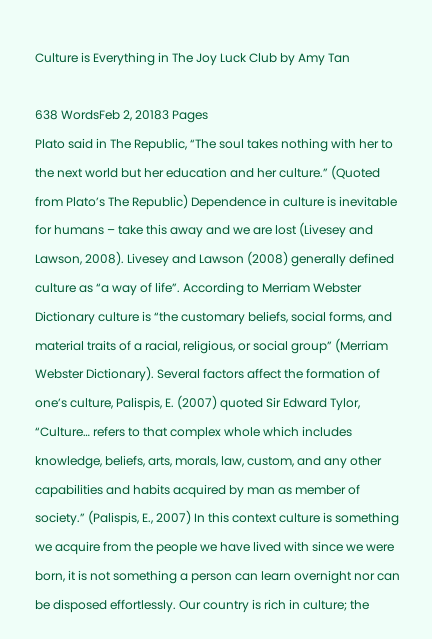Culture is Everything in The Joy Luck Club by Amy Tan

638 WordsFeb 2, 20183 Pages
Plato said in The Republic, “The soul takes nothing with her to the next world but her education and her culture.” (Quoted from Plato’s The Republic) Dependence in culture is inevitable for humans – take this away and we are lost (Livesey and Lawson, 2008). Livesey and Lawson (2008) generally defined culture as “a way of life”. According to Merriam Webster Dictionary culture is “the customary beliefs, social forms, and material traits of a racial, religious, or social group” (Merriam Webster Dictionary). Several factors affect the formation of one’s culture, Palispis, E. (2007) quoted Sir Edward Tylor, “Culture… refers to that complex whole which includes knowledge, beliefs, arts, morals, law, custom, and any other capabilities and habits acquired by man as member of society.” (Palispis, E., 2007) In this context culture is something we acquire from the people we have lived with since we were born, it is not something a person can learn overnight nor can be disposed effortlessly. Our country is rich in culture; the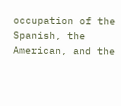occupation of the Spanish, the American, and the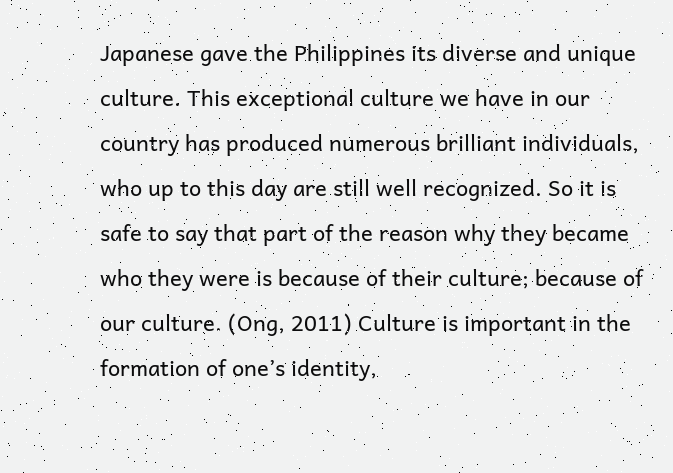Japanese gave the Philippines its diverse and unique culture. This exceptional culture we have in our country has produced numerous brilliant individuals, who up to this day are still well recognized. So it is safe to say that part of the reason why they became who they were is because of their culture; because of our culture. (Ong, 2011) Culture is important in the formation of one’s identity,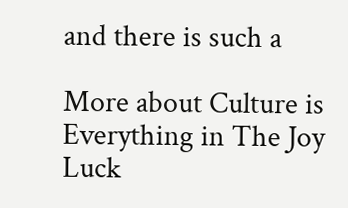and there is such a

More about Culture is Everything in The Joy Luck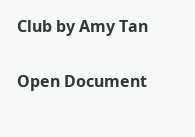Club by Amy Tan

Open Document